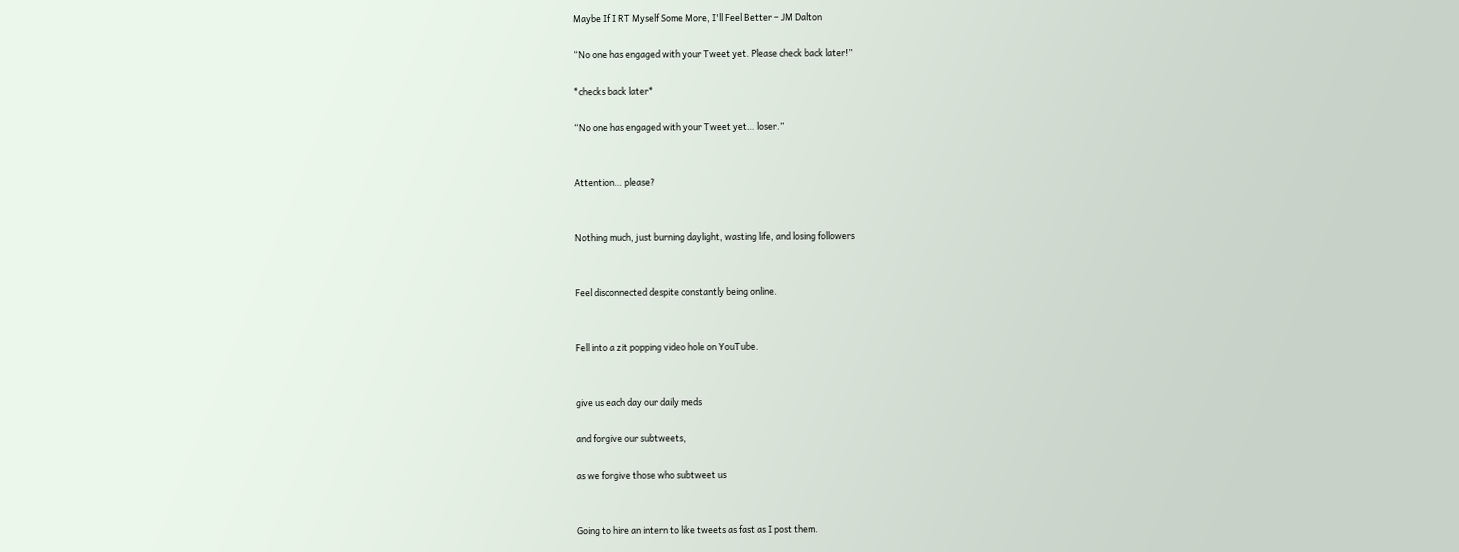Maybe If I RT Myself Some More, I'll Feel Better – JM Dalton

“No one has engaged with your Tweet yet. Please check back later!”

*checks back later*

“No one has engaged with your Tweet yet… loser.”


Attention… please?


Nothing much, just burning daylight, wasting life, and losing followers


Feel disconnected despite constantly being online.


Fell into a zit popping video hole on YouTube.


give us each day our daily meds

and forgive our subtweets,

as we forgive those who subtweet us


Going to hire an intern to like tweets as fast as I post them.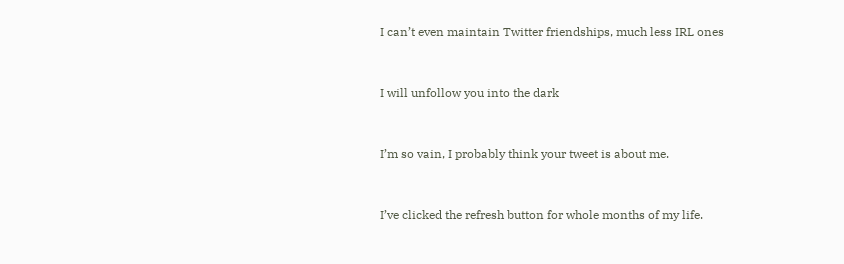I can’t even maintain Twitter friendships, much less IRL ones


I will unfollow you into the dark


I’m so vain, I probably think your tweet is about me.


I’ve clicked the refresh button for whole months of my life.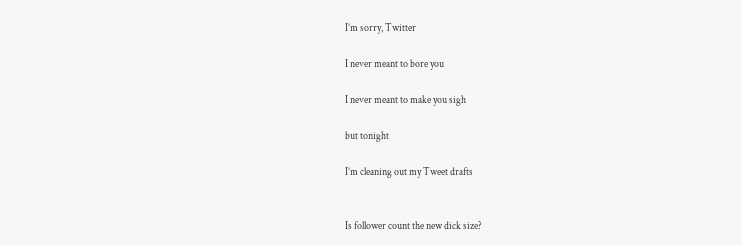I’m sorry, Twitter

I never meant to bore you

I never meant to make you sigh

but tonight

I’m cleaning out my Tweet drafts


Is follower count the new dick size?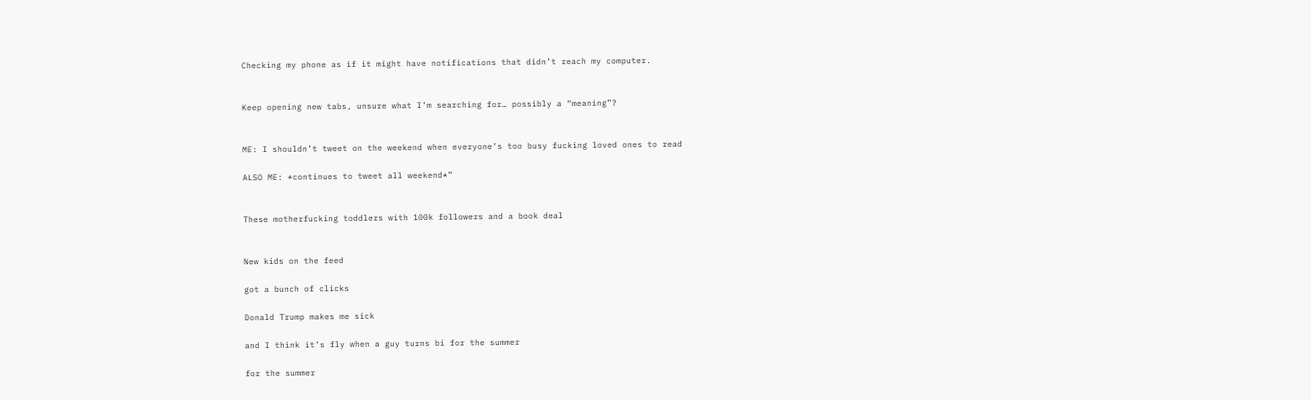Checking my phone as if it might have notifications that didn’t reach my computer.


Keep opening new tabs, unsure what I’m searching for… possibly a “meaning”?


ME: I shouldn’t tweet on the weekend when everyone’s too busy fucking loved ones to read

ALSO ME: *continues to tweet all weekend*”


These motherfucking toddlers with 100k followers and a book deal


New kids on the feed

got a bunch of clicks

Donald Trump makes me sick

and I think it’s fly when a guy turns bi for the summer

for the summer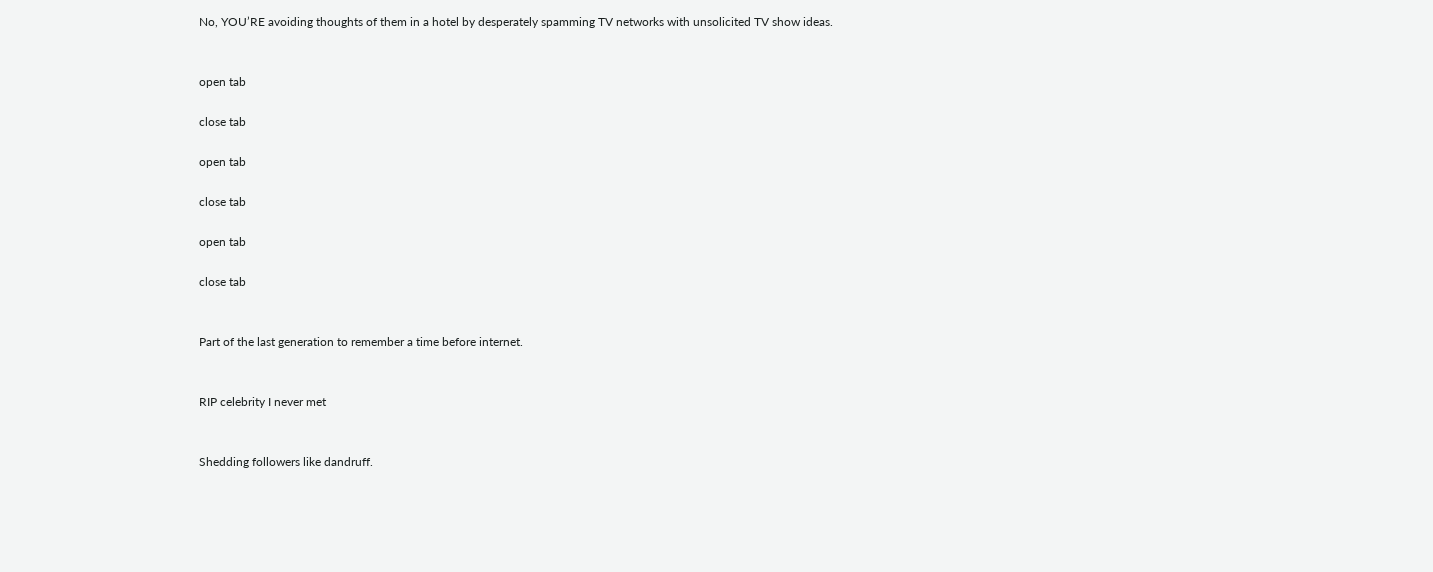No, YOU’RE avoiding thoughts of them in a hotel by desperately spamming TV networks with unsolicited TV show ideas.


open tab

close tab

open tab

close tab

open tab

close tab


Part of the last generation to remember a time before internet.


RIP celebrity I never met


Shedding followers like dandruff.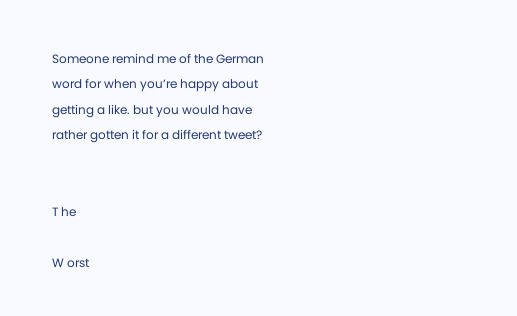Someone remind me of the German word for when you’re happy about getting a like. but you would have rather gotten it for a different tweet?


T he

W orst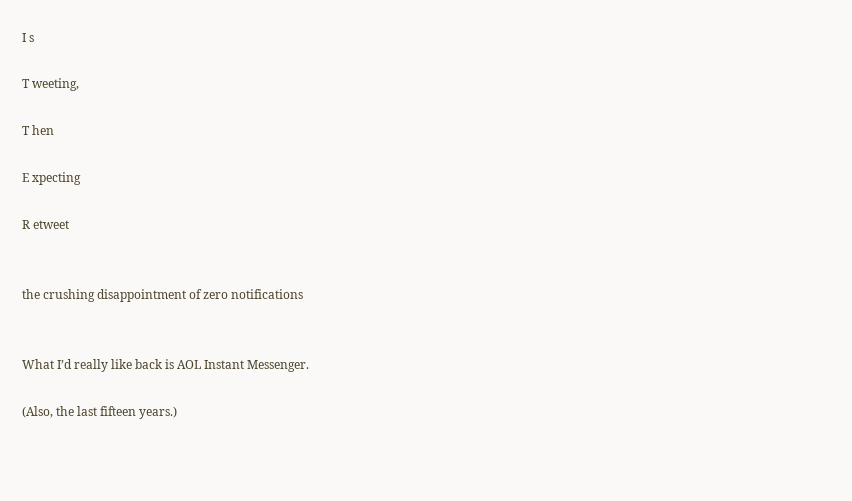I s

T weeting,

T hen

E xpecting

R etweet


the crushing disappointment of zero notifications


What I’d really like back is AOL Instant Messenger.

(Also, the last fifteen years.)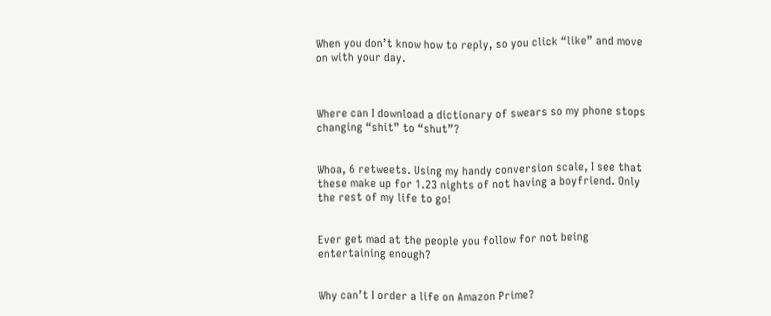When you don’t know how to reply, so you click “like” and move on with your day.



Where can I download a dictionary of swears so my phone stops changing “shit” to “shut”?


Whoa, 6 retweets. Using my handy conversion scale, I see that these make up for 1.23 nights of not having a boyfriend. Only the rest of my life to go!


Ever get mad at the people you follow for not being entertaining enough?


Why can’t I order a life on Amazon Prime?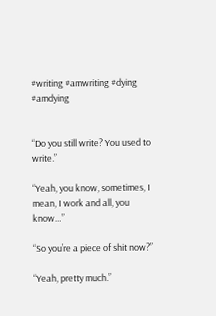#writing #amwriting #dying #amdying


“Do you still write? You used to write.”

“Yeah, you know, sometimes, I mean, I work and all, you know…”

“So you’re a piece of shit now?”

“Yeah, pretty much.”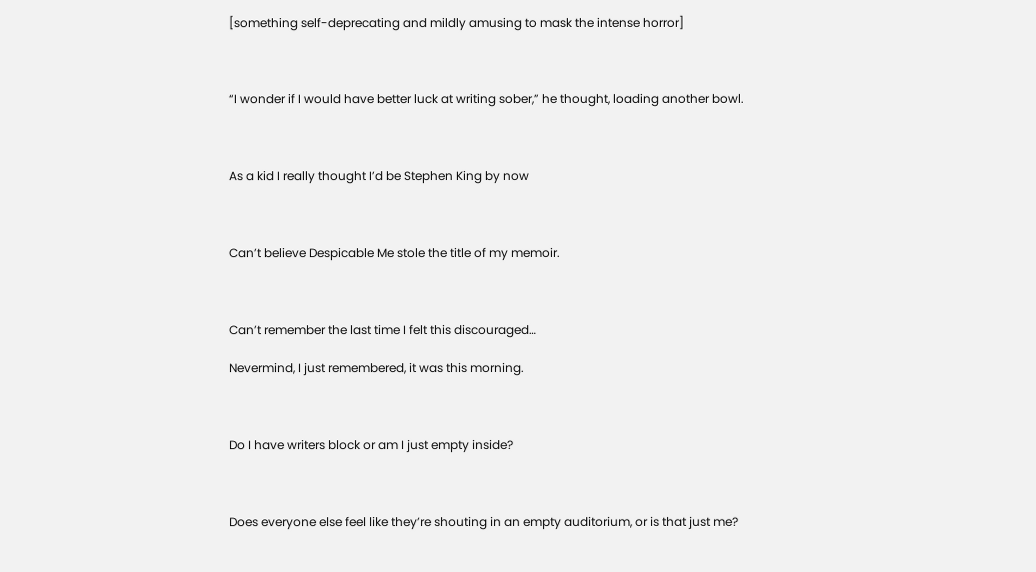[something self-deprecating and mildly amusing to mask the intense horror]



“I wonder if I would have better luck at writing sober,” he thought, loading another bowl.



As a kid I really thought I’d be Stephen King by now



Can’t believe Despicable Me stole the title of my memoir.



Can’t remember the last time I felt this discouraged…

Nevermind, I just remembered, it was this morning.



Do I have writers block or am I just empty inside?



Does everyone else feel like they’re shouting in an empty auditorium, or is that just me?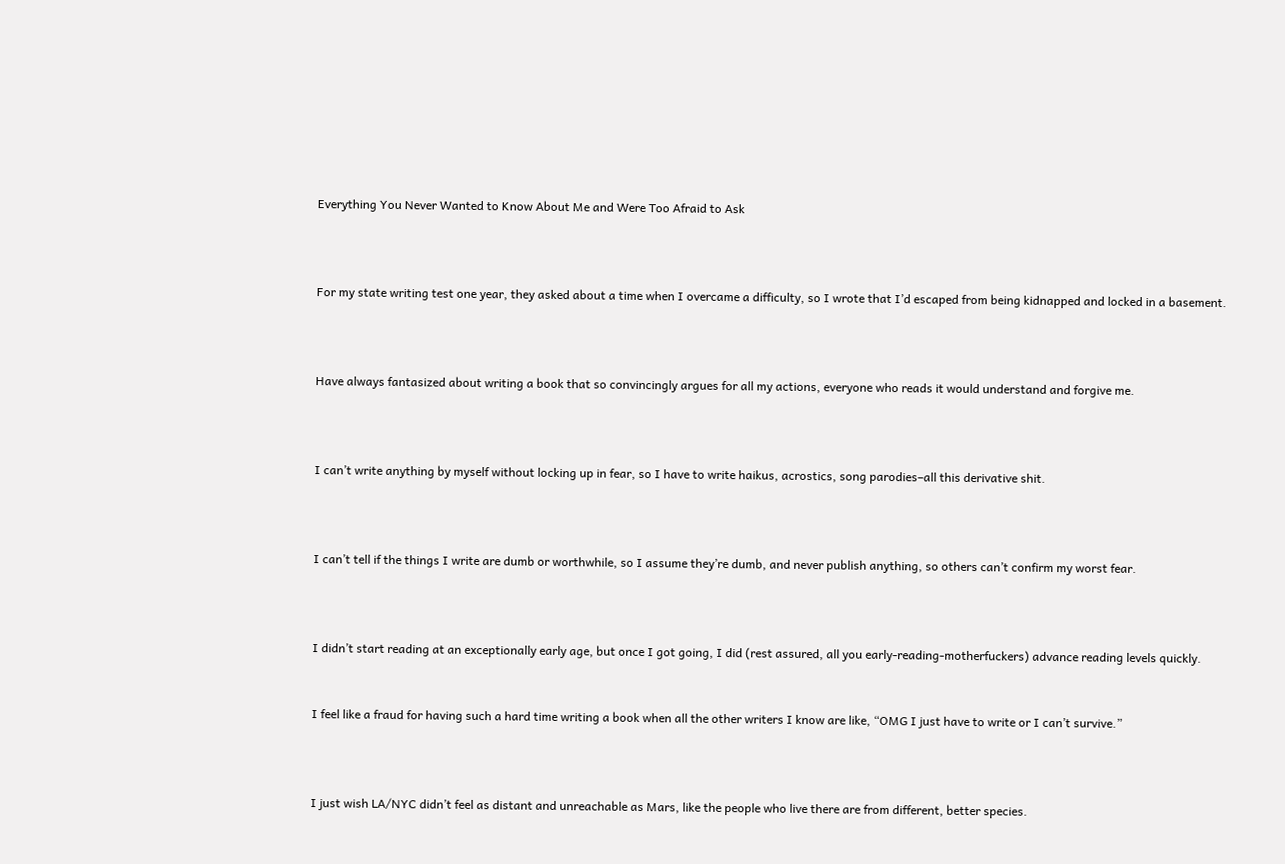Everything You Never Wanted to Know About Me and Were Too Afraid to Ask



For my state writing test one year, they asked about a time when I overcame a difficulty, so I wrote that I’d escaped from being kidnapped and locked in a basement.



Have always fantasized about writing a book that so convincingly argues for all my actions, everyone who reads it would understand and forgive me.



I can’t write anything by myself without locking up in fear, so I have to write haikus, acrostics, song parodies–all this derivative shit.



I can’t tell if the things I write are dumb or worthwhile, so I assume they’re dumb, and never publish anything, so others can’t confirm my worst fear.



I didn’t start reading at an exceptionally early age, but once I got going, I did (rest assured, all you early-reading-motherfuckers) advance reading levels quickly.


I feel like a fraud for having such a hard time writing a book when all the other writers I know are like, “OMG I just have to write or I can’t survive.”



I just wish LA/NYC didn’t feel as distant and unreachable as Mars, like the people who live there are from different, better species.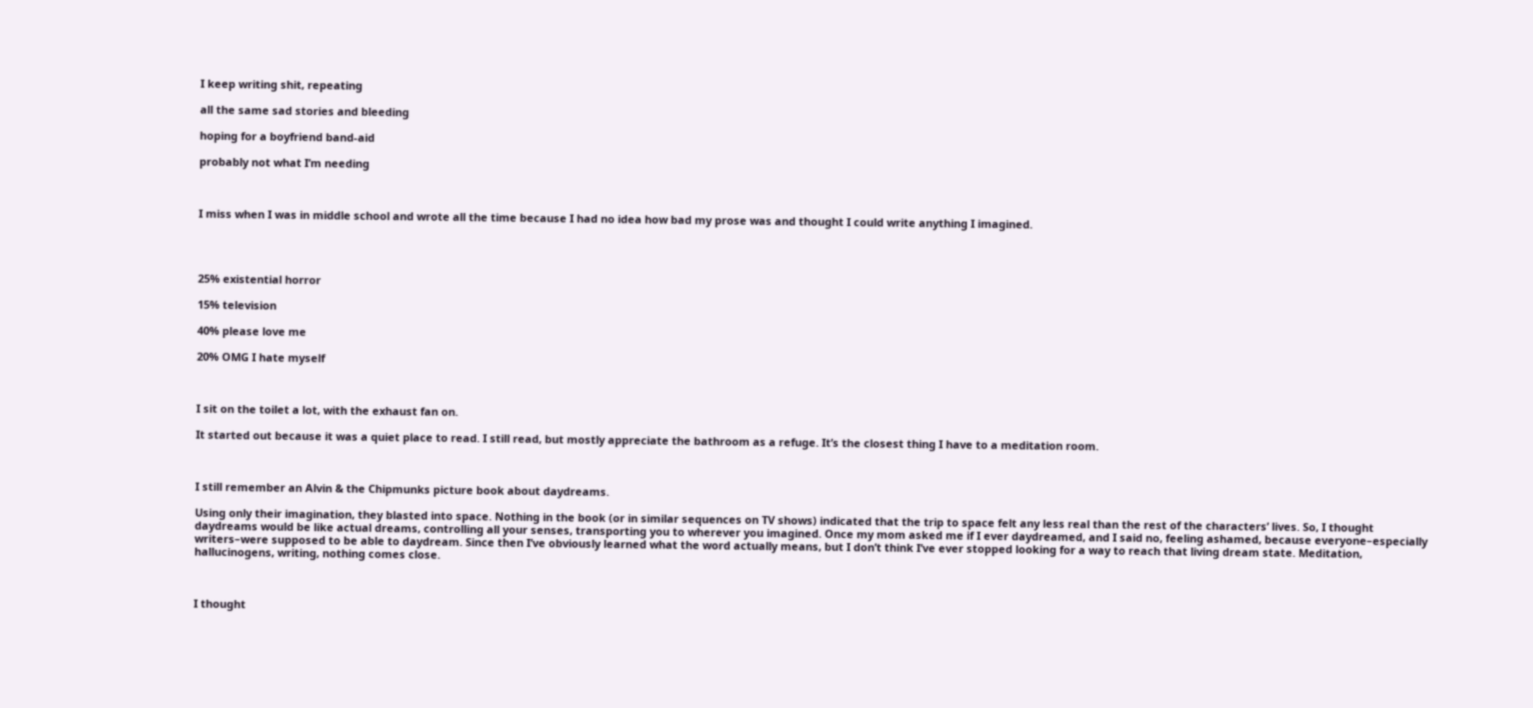I keep writing shit, repeating

all the same sad stories and bleeding

hoping for a boyfriend band-aid

probably not what I’m needing



I miss when I was in middle school and wrote all the time because I had no idea how bad my prose was and thought I could write anything I imagined.




25% existential horror

15% television

40% please love me

20% OMG I hate myself



I sit on the toilet a lot, with the exhaust fan on.

It started out because it was a quiet place to read. I still read, but mostly appreciate the bathroom as a refuge. It’s the closest thing I have to a meditation room.



I still remember an Alvin & the Chipmunks picture book about daydreams.

Using only their imagination, they blasted into space. Nothing in the book (or in similar sequences on TV shows) indicated that the trip to space felt any less real than the rest of the characters’ lives. So, I thought daydreams would be like actual dreams, controlling all your senses, transporting you to wherever you imagined. Once my mom asked me if I ever daydreamed, and I said no, feeling ashamed, because everyone–especially writers–were supposed to be able to daydream. Since then I’ve obviously learned what the word actually means, but I don’t think I’ve ever stopped looking for a way to reach that living dream state. Meditation, hallucinogens, writing, nothing comes close.



I thought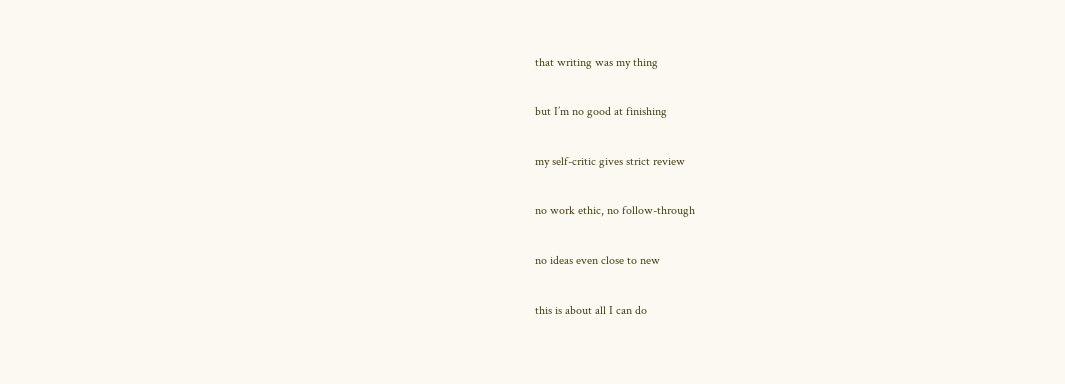that writing was my thing

but I’m no good at finishing

my self-critic gives strict review

no work ethic, no follow-through

no ideas even close to new

this is about all I can do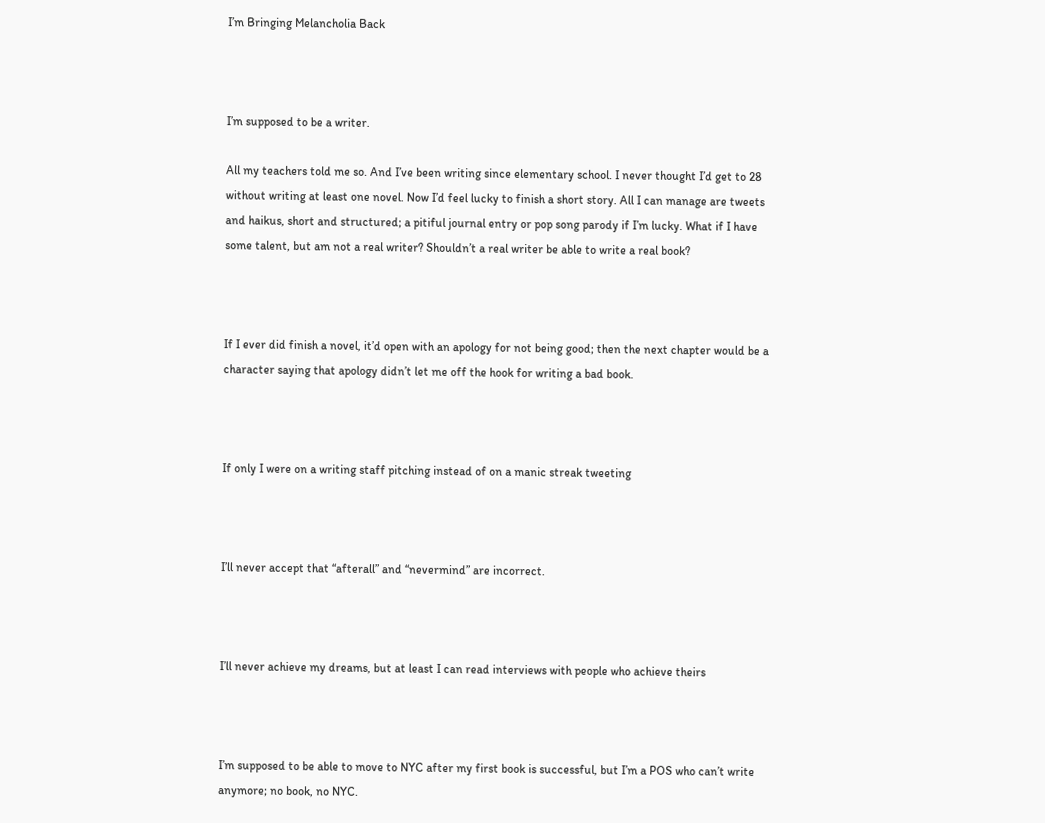I’m Bringing Melancholia Back



I’m supposed to be a writer.

All my teachers told me so. And I’ve been writing since elementary school. I never thought I’d get to 28 without writing at least one novel. Now I’d feel lucky to finish a short story. All I can manage are tweets and haikus, short and structured; a pitiful journal entry or pop song parody if I’m lucky. What if I have some talent, but am not a real writer? Shouldn’t a real writer be able to write a real book?



If I ever did finish a novel, it’d open with an apology for not being good; then the next chapter would be a character saying that apology didn’t let me off the hook for writing a bad book.



If only I were on a writing staff pitching instead of on a manic streak tweeting



I’ll never accept that “afterall” and “nevermind” are incorrect.



I’ll never achieve my dreams, but at least I can read interviews with people who achieve theirs



I’m supposed to be able to move to NYC after my first book is successful, but I’m a POS who can’t write anymore; no book, no NYC.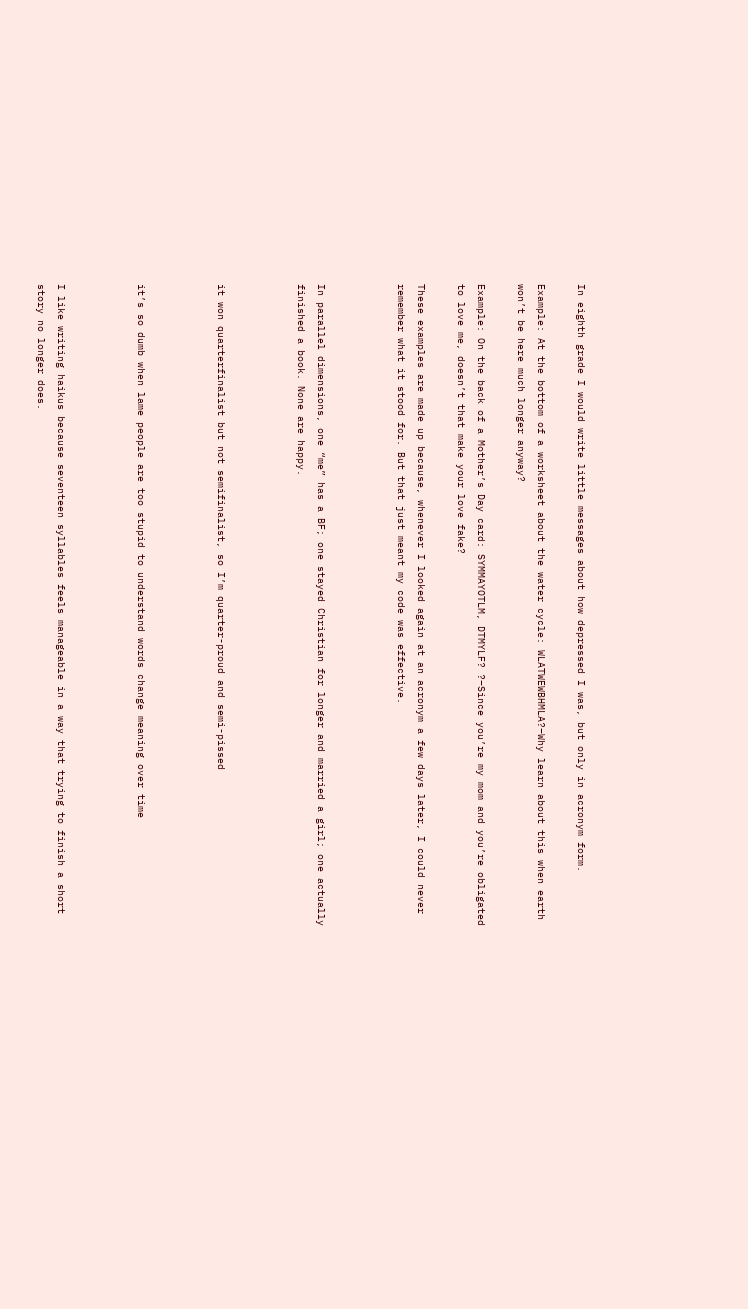In eighth grade I would write little messages about how depressed I was, but only in acronym form.

Example: At the bottom of a worksheet about the water cycle: WLATWEWBHMLA?–Why learn about this when earth won’t be here much longer anyway?

Example: On the back of a Mother’s Day card: SYMMAYOTLM, DTMYLF? ?–Since you’re my mom and you’re obligated to love me, doesn’t that make your love fake?

These examples are made up because, whenever I looked again at an acronym a few days later, I could never remember what it stood for. But that just meant my code was effective.



In parallel dimensions, one “me” has a BF; one stayed Christian for longer and married a girl; one actually finished a book. None are happy.



it won quarterfinalist but not semifinalist, so I’m quarter-proud and semi-pissed



it’s so dumb when lame people are too stupid to understand words change meaning over time



I like writing haikus because seventeen syllables feels manageable in a way that trying to finish a short story no longer does.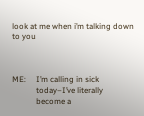look at me when i’m talking down to you



ME:     I’m calling in sick
            today–I’ve literally
            become a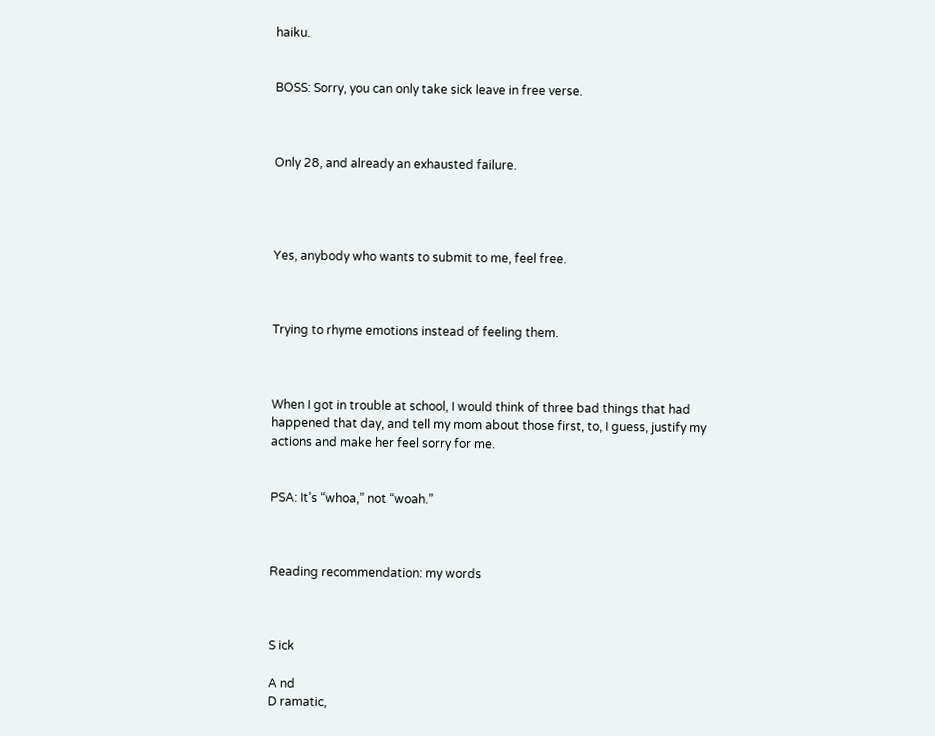haiku.


BOSS: Sorry, you can only take sick leave in free verse.



Only 28, and already an exhausted failure.




Yes, anybody who wants to submit to me, feel free.



Trying to rhyme emotions instead of feeling them.



When I got in trouble at school, I would think of three bad things that had happened that day, and tell my mom about those first, to, I guess, justify my actions and make her feel sorry for me.


PSA: It’s “whoa,” not “woah.”



Reading recommendation: my words



S ick

A nd
D ramatic,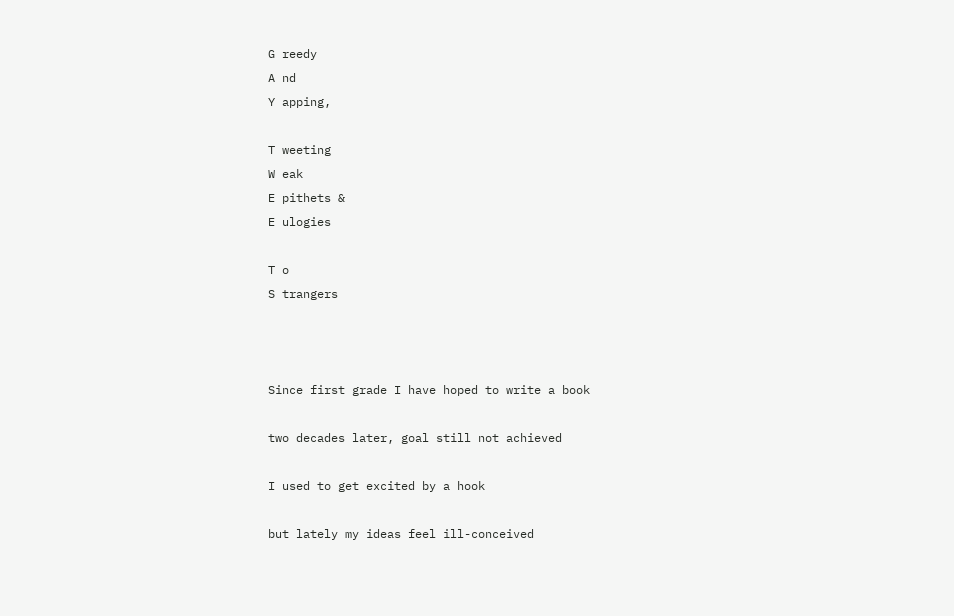G reedy
A nd
Y apping,

T weeting
W eak
E pithets &
E ulogies

T o
S trangers



Since first grade I have hoped to write a book

two decades later, goal still not achieved

I used to get excited by a hook

but lately my ideas feel ill-conceived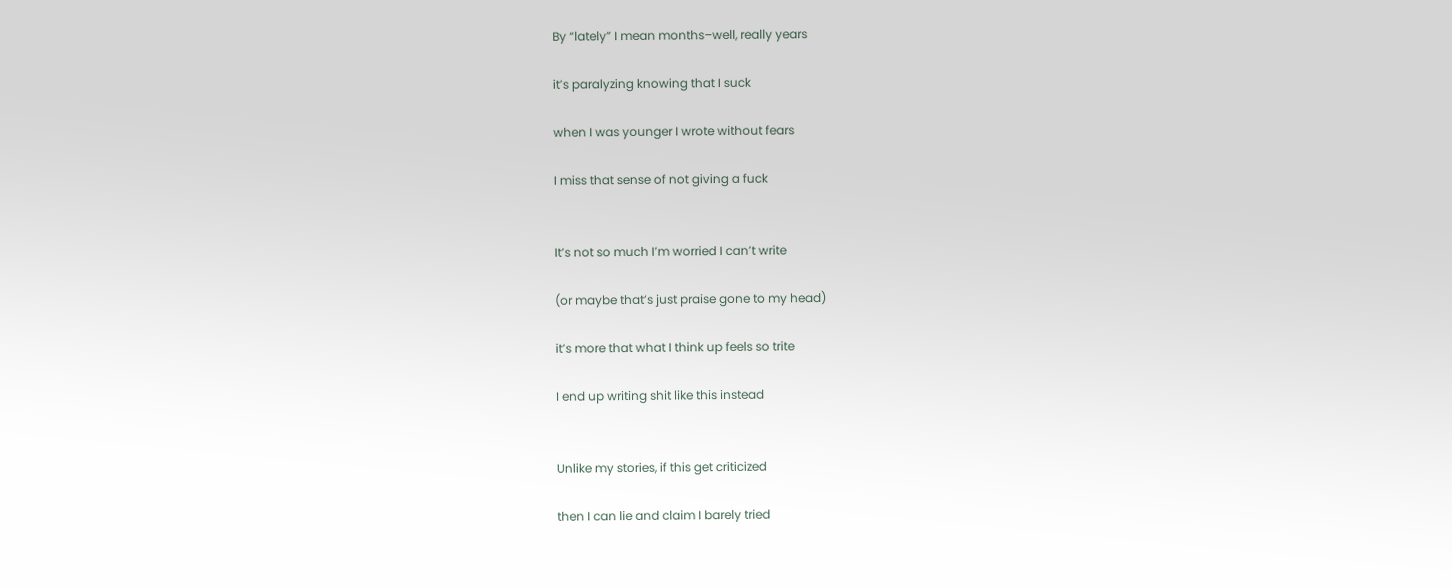By “lately” I mean months–well, really years

it’s paralyzing knowing that I suck

when I was younger I wrote without fears

I miss that sense of not giving a fuck


It’s not so much I’m worried I can’t write

(or maybe that’s just praise gone to my head)

it’s more that what I think up feels so trite

I end up writing shit like this instead


Unlike my stories, if this get criticized

then I can lie and claim I barely tried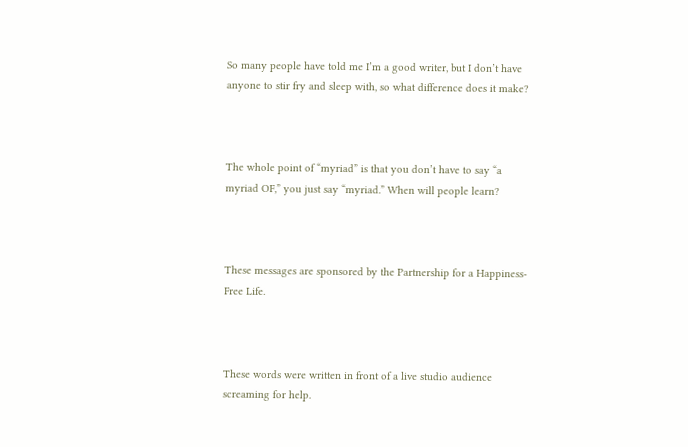So many people have told me I’m a good writer, but I don’t have anyone to stir fry and sleep with, so what difference does it make?



The whole point of “myriad” is that you don’t have to say “a myriad OF,” you just say “myriad.” When will people learn?



These messages are sponsored by the Partnership for a Happiness-Free Life.



These words were written in front of a live studio audience screaming for help.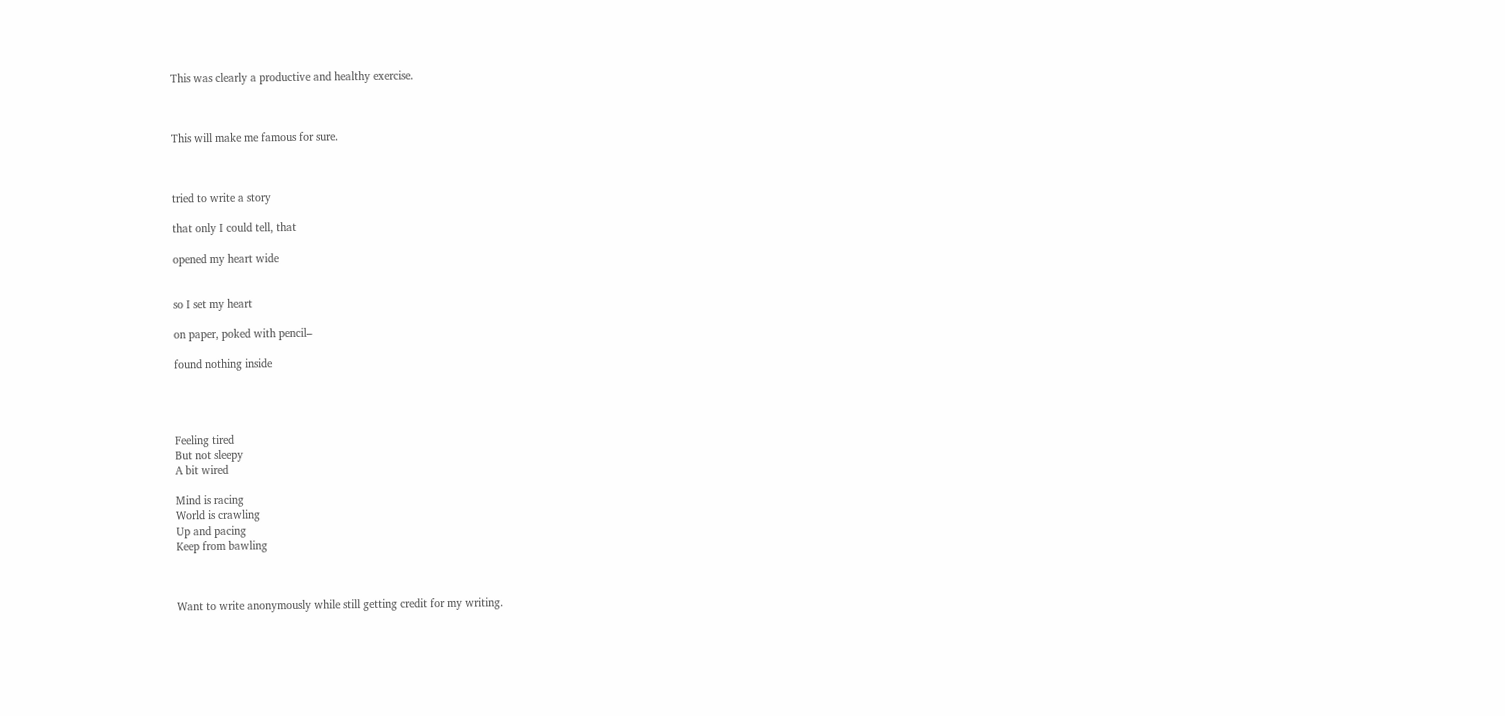This was clearly a productive and healthy exercise.



This will make me famous for sure.



tried to write a story

that only I could tell, that

opened my heart wide


so I set my heart

on paper, poked with pencil–

found nothing inside




Feeling tired
But not sleepy
A bit wired

Mind is racing
World is crawling
Up and pacing
Keep from bawling



Want to write anonymously while still getting credit for my writing.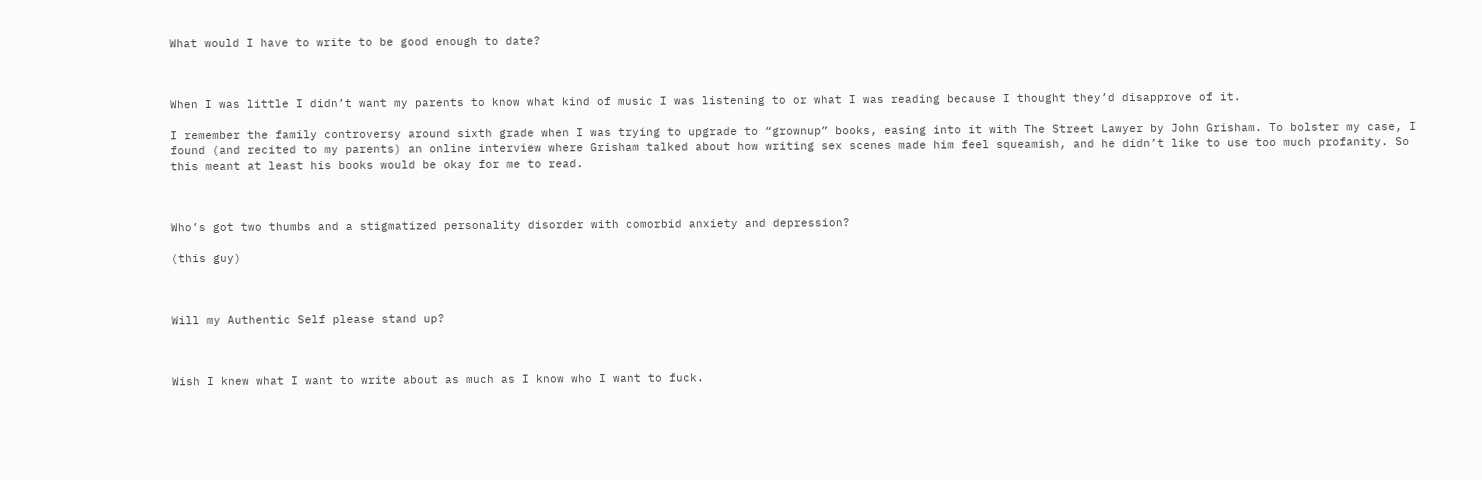What would I have to write to be good enough to date?



When I was little I didn’t want my parents to know what kind of music I was listening to or what I was reading because I thought they’d disapprove of it.

I remember the family controversy around sixth grade when I was trying to upgrade to “grownup” books, easing into it with The Street Lawyer by John Grisham. To bolster my case, I found (and recited to my parents) an online interview where Grisham talked about how writing sex scenes made him feel squeamish, and he didn’t like to use too much profanity. So this meant at least his books would be okay for me to read.



Who’s got two thumbs and a stigmatized personality disorder with comorbid anxiety and depression?

(this guy)



Will my Authentic Self please stand up?



Wish I knew what I want to write about as much as I know who I want to fuck.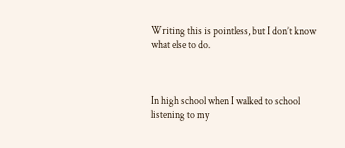Writing this is pointless, but I don’t know what else to do.



In high school when I walked to school listening to my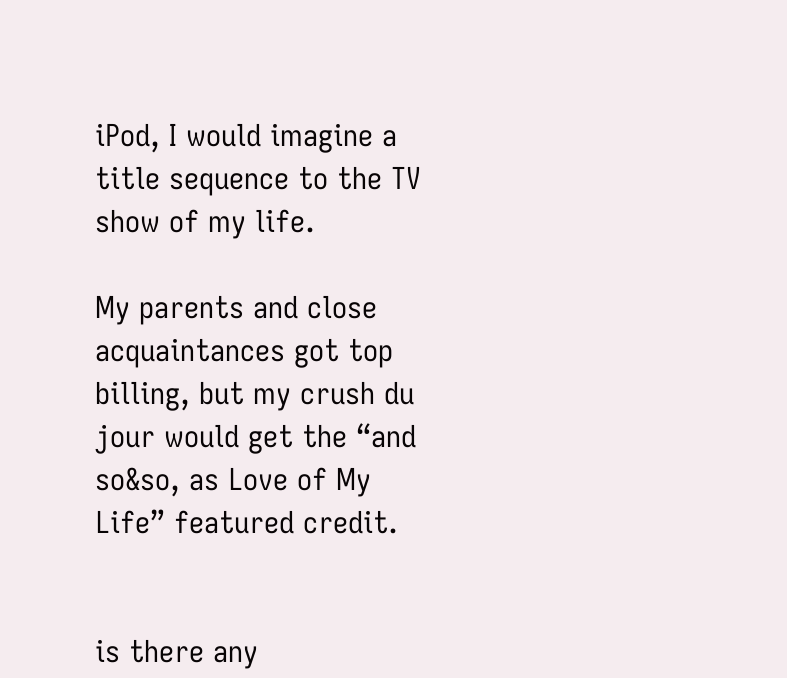iPod, I would imagine a title sequence to the TV show of my life.

My parents and close acquaintances got top billing, but my crush du jour would get the “and so&so, as Love of My Life” featured credit.


is there any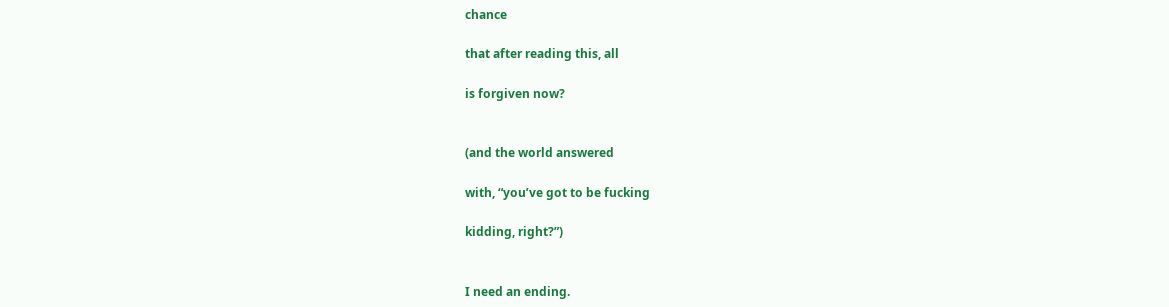chance

that after reading this, all

is forgiven now?


(and the world answered

with, “you’ve got to be fucking

kidding, right?”)


I need an ending.